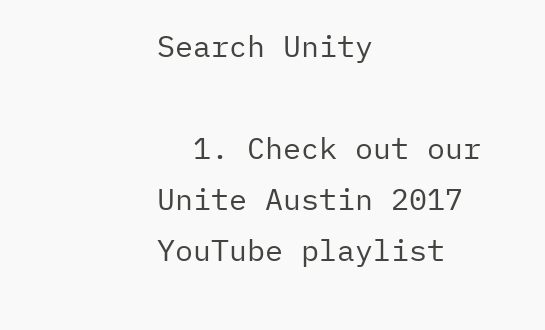Search Unity

  1. Check out our Unite Austin 2017 YouTube playlist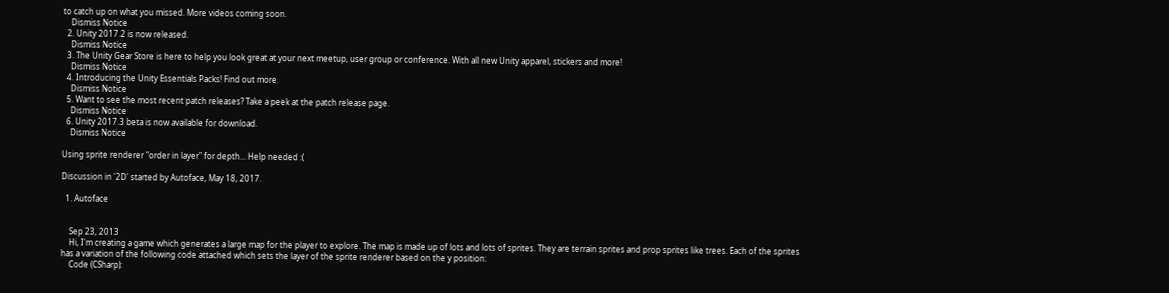to catch up on what you missed. More videos coming soon.
    Dismiss Notice
  2. Unity 2017.2 is now released.
    Dismiss Notice
  3. The Unity Gear Store is here to help you look great at your next meetup, user group or conference. With all new Unity apparel, stickers and more!
    Dismiss Notice
  4. Introducing the Unity Essentials Packs! Find out more.
    Dismiss Notice
  5. Want to see the most recent patch releases? Take a peek at the patch release page.
    Dismiss Notice
  6. Unity 2017.3 beta is now available for download.
    Dismiss Notice

Using sprite renderer "order in layer" for depth... Help needed :(

Discussion in '2D' started by Autoface, May 18, 2017.

  1. Autoface


    Sep 23, 2013
    Hi, I'm creating a game which generates a large map for the player to explore. The map is made up of lots and lots of sprites. They are terrain sprites and prop sprites like trees. Each of the sprites has a variation of the following code attached which sets the layer of the sprite renderer based on the y position:
    Code (CSharp):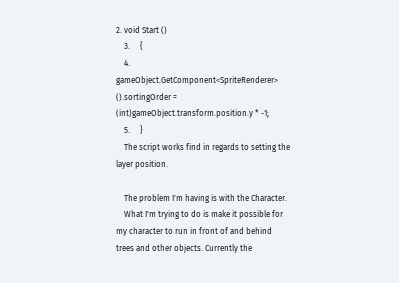2. void Start ()
    3.     {
    4.         gameObject.GetComponent<SpriteRenderer> ().sortingOrder = (int)gameObject.transform.position.y * -1;
    5.     }
    The script works find in regards to setting the layer position.

    The problem I'm having is with the Character.
    What I'm trying to do is make it possible for my character to run in front of and behind trees and other objects. Currently the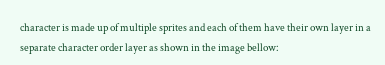character is made up of multiple sprites and each of them have their own layer in a separate character order layer as shown in the image bellow: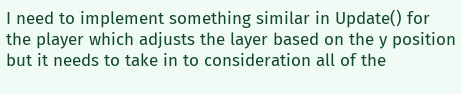I need to implement something similar in Update() for the player which adjusts the layer based on the y position but it needs to take in to consideration all of the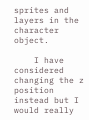sprites and layers in the character object.

    I have considered changing the z position instead but I would really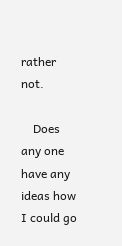rather not.

    Does any one have any ideas how I could go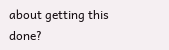about getting this done?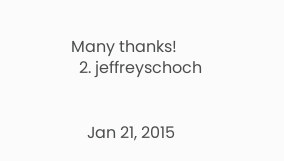Many thanks!
  2. jeffreyschoch


    Jan 21, 2015